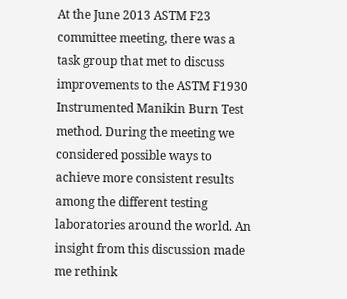At the June 2013 ASTM F23 committee meeting, there was a task group that met to discuss improvements to the ASTM F1930 Instrumented Manikin Burn Test method. During the meeting we considered possible ways to achieve more consistent results among the different testing laboratories around the world. An insight from this discussion made me rethink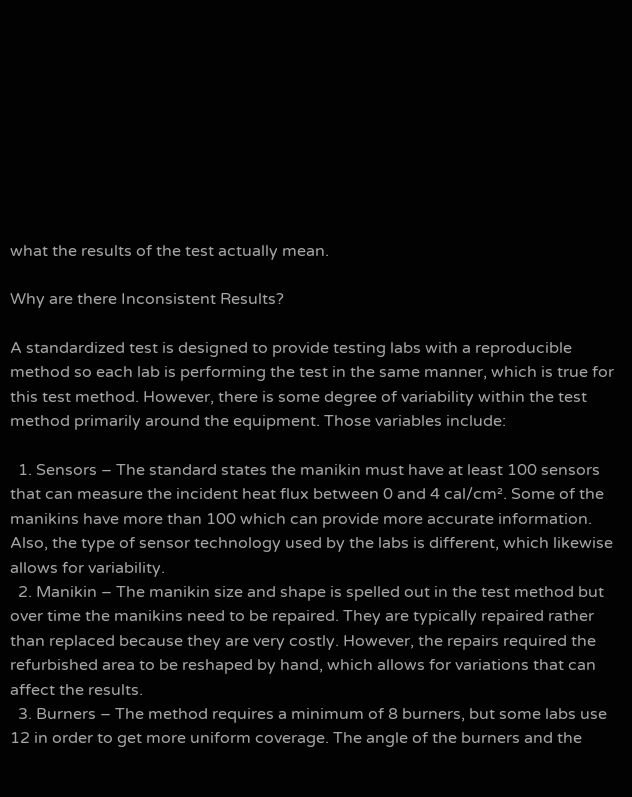what the results of the test actually mean.

Why are there Inconsistent Results?

A standardized test is designed to provide testing labs with a reproducible method so each lab is performing the test in the same manner, which is true for this test method. However, there is some degree of variability within the test method primarily around the equipment. Those variables include:

  1. Sensors – The standard states the manikin must have at least 100 sensors that can measure the incident heat flux between 0 and 4 cal/cm². Some of the manikins have more than 100 which can provide more accurate information. Also, the type of sensor technology used by the labs is different, which likewise allows for variability.
  2. Manikin – The manikin size and shape is spelled out in the test method but over time the manikins need to be repaired. They are typically repaired rather than replaced because they are very costly. However, the repairs required the refurbished area to be reshaped by hand, which allows for variations that can affect the results.
  3. Burners – The method requires a minimum of 8 burners, but some labs use 12 in order to get more uniform coverage. The angle of the burners and the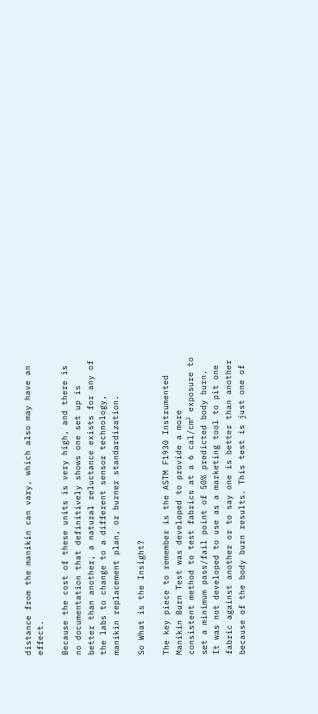distance from the manikin can vary, which also may have an effect.

Because the cost of these units is very high, and there is no documentation that definitively shows one set up is better than another, a natural reluctance exists for any of the labs to change to a different sensor technology, manikin replacement plan, or burner standardization.

So What is the Insight?

The key piece to remember is the ASTM F1930 Instrumented Manikin Burn Test was developed to provide a more consistent method to test fabrics at a 6 cal/cm² exposure to set a minimum pass/fail point of 50% predicted body burn. It was not developed to use as a marketing tool to pit one fabric against another or to say one is better than another because of the body burn results. This test is just one of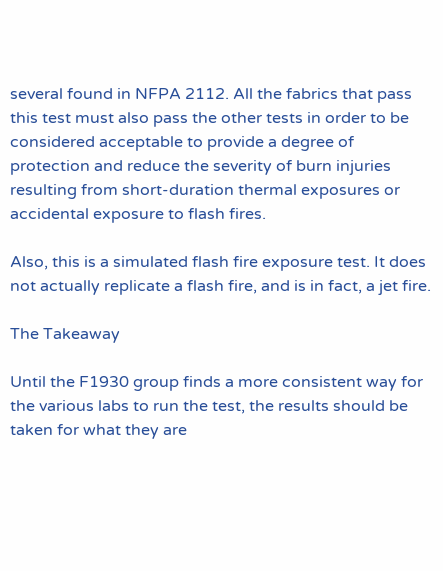several found in NFPA 2112. All the fabrics that pass this test must also pass the other tests in order to be considered acceptable to provide a degree of protection and reduce the severity of burn injuries resulting from short-duration thermal exposures or accidental exposure to flash fires.

Also, this is a simulated flash fire exposure test. It does not actually replicate a flash fire, and is in fact, a jet fire.

The Takeaway

Until the F1930 group finds a more consistent way for the various labs to run the test, the results should be taken for what they are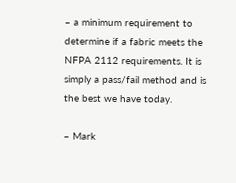– a minimum requirement to determine if a fabric meets the NFPA 2112 requirements. It is simply a pass/fail method and is the best we have today.

– Mark